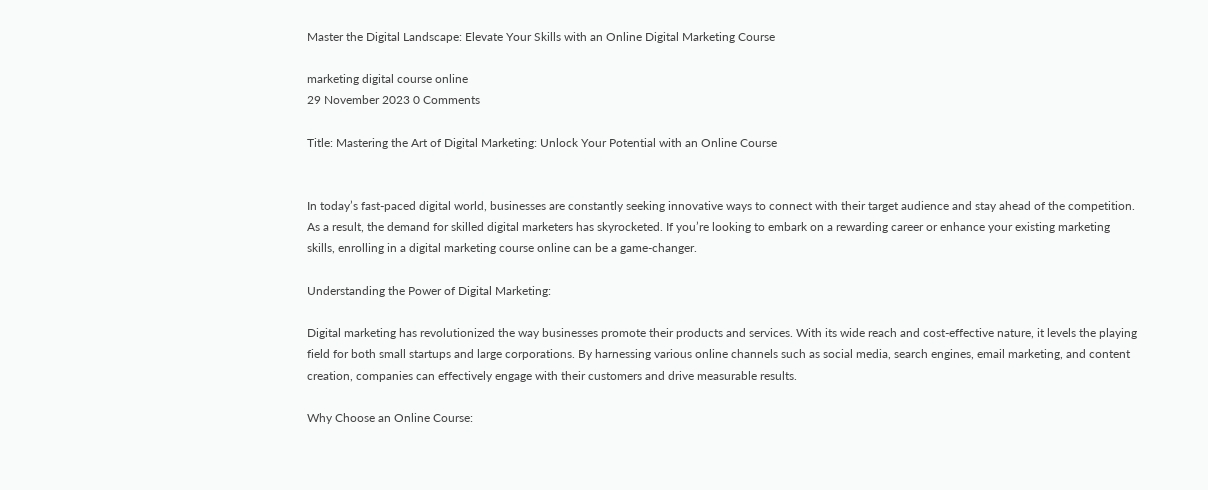Master the Digital Landscape: Elevate Your Skills with an Online Digital Marketing Course

marketing digital course online
29 November 2023 0 Comments

Title: Mastering the Art of Digital Marketing: Unlock Your Potential with an Online Course


In today’s fast-paced digital world, businesses are constantly seeking innovative ways to connect with their target audience and stay ahead of the competition. As a result, the demand for skilled digital marketers has skyrocketed. If you’re looking to embark on a rewarding career or enhance your existing marketing skills, enrolling in a digital marketing course online can be a game-changer.

Understanding the Power of Digital Marketing:

Digital marketing has revolutionized the way businesses promote their products and services. With its wide reach and cost-effective nature, it levels the playing field for both small startups and large corporations. By harnessing various online channels such as social media, search engines, email marketing, and content creation, companies can effectively engage with their customers and drive measurable results.

Why Choose an Online Course: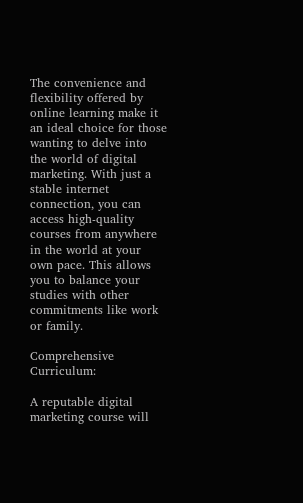The convenience and flexibility offered by online learning make it an ideal choice for those wanting to delve into the world of digital marketing. With just a stable internet connection, you can access high-quality courses from anywhere in the world at your own pace. This allows you to balance your studies with other commitments like work or family.

Comprehensive Curriculum:

A reputable digital marketing course will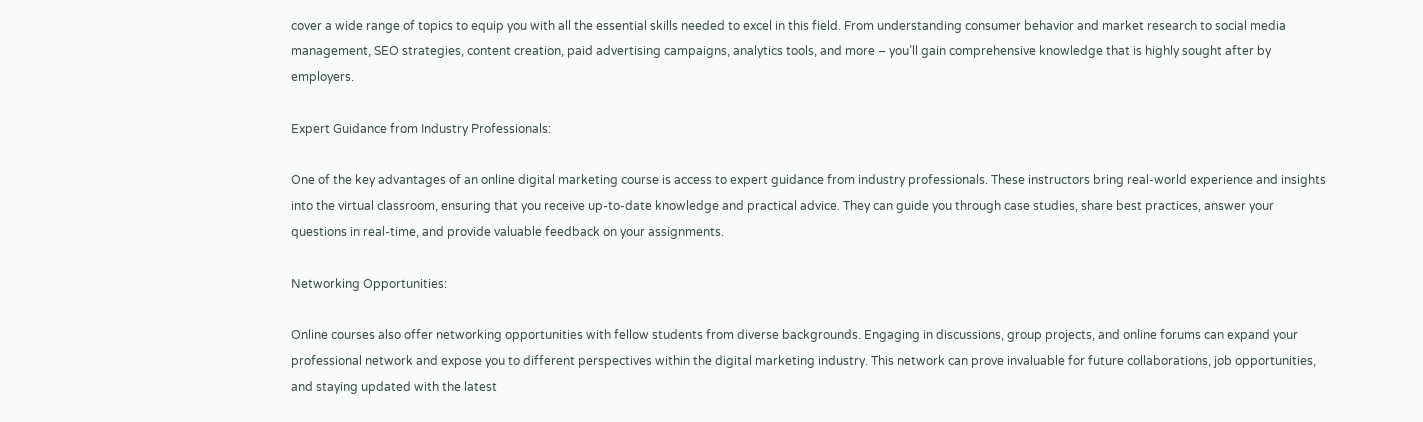cover a wide range of topics to equip you with all the essential skills needed to excel in this field. From understanding consumer behavior and market research to social media management, SEO strategies, content creation, paid advertising campaigns, analytics tools, and more – you’ll gain comprehensive knowledge that is highly sought after by employers.

Expert Guidance from Industry Professionals:

One of the key advantages of an online digital marketing course is access to expert guidance from industry professionals. These instructors bring real-world experience and insights into the virtual classroom, ensuring that you receive up-to-date knowledge and practical advice. They can guide you through case studies, share best practices, answer your questions in real-time, and provide valuable feedback on your assignments.

Networking Opportunities:

Online courses also offer networking opportunities with fellow students from diverse backgrounds. Engaging in discussions, group projects, and online forums can expand your professional network and expose you to different perspectives within the digital marketing industry. This network can prove invaluable for future collaborations, job opportunities, and staying updated with the latest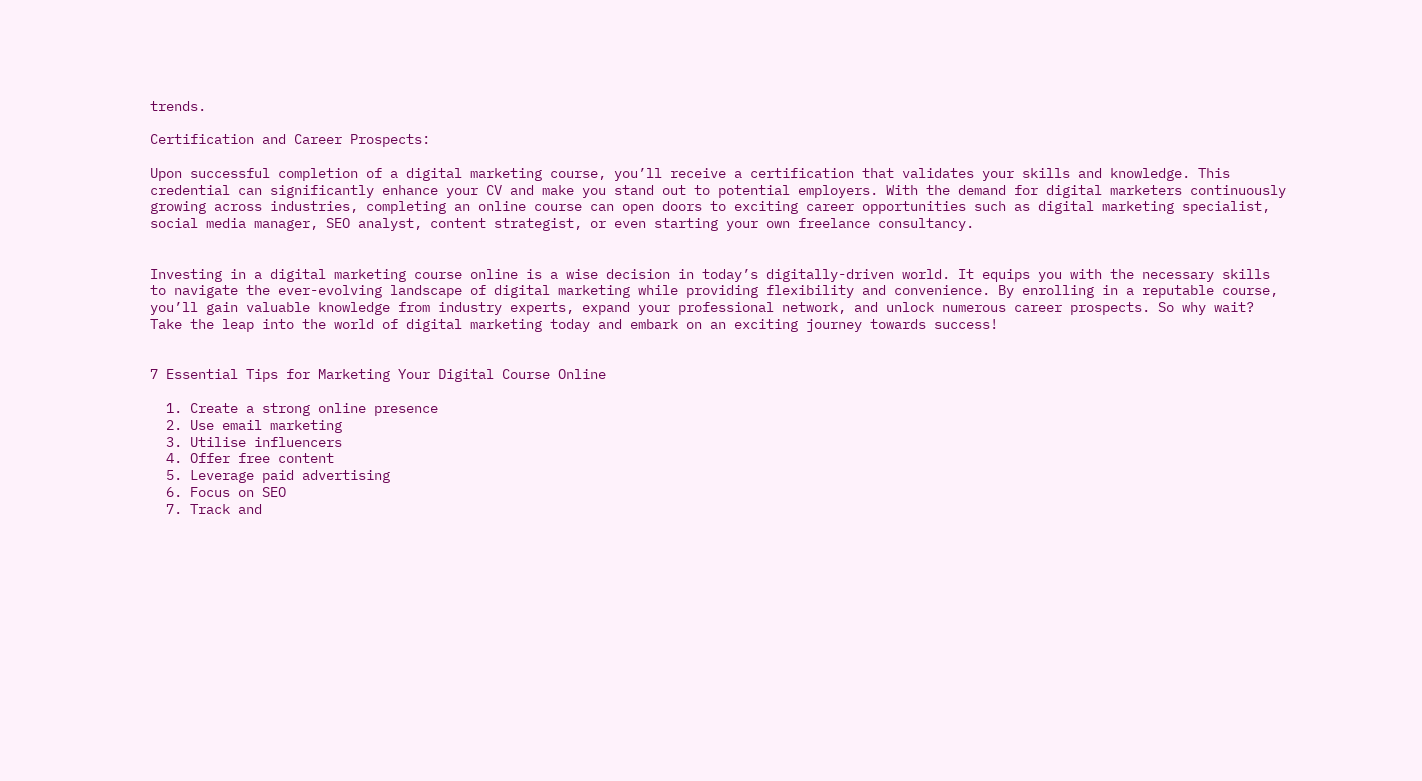trends.

Certification and Career Prospects:

Upon successful completion of a digital marketing course, you’ll receive a certification that validates your skills and knowledge. This credential can significantly enhance your CV and make you stand out to potential employers. With the demand for digital marketers continuously growing across industries, completing an online course can open doors to exciting career opportunities such as digital marketing specialist, social media manager, SEO analyst, content strategist, or even starting your own freelance consultancy.


Investing in a digital marketing course online is a wise decision in today’s digitally-driven world. It equips you with the necessary skills to navigate the ever-evolving landscape of digital marketing while providing flexibility and convenience. By enrolling in a reputable course, you’ll gain valuable knowledge from industry experts, expand your professional network, and unlock numerous career prospects. So why wait? Take the leap into the world of digital marketing today and embark on an exciting journey towards success!


7 Essential Tips for Marketing Your Digital Course Online

  1. Create a strong online presence
  2. Use email marketing
  3. Utilise influencers
  4. Offer free content
  5. Leverage paid advertising
  6. Focus on SEO
  7. Track and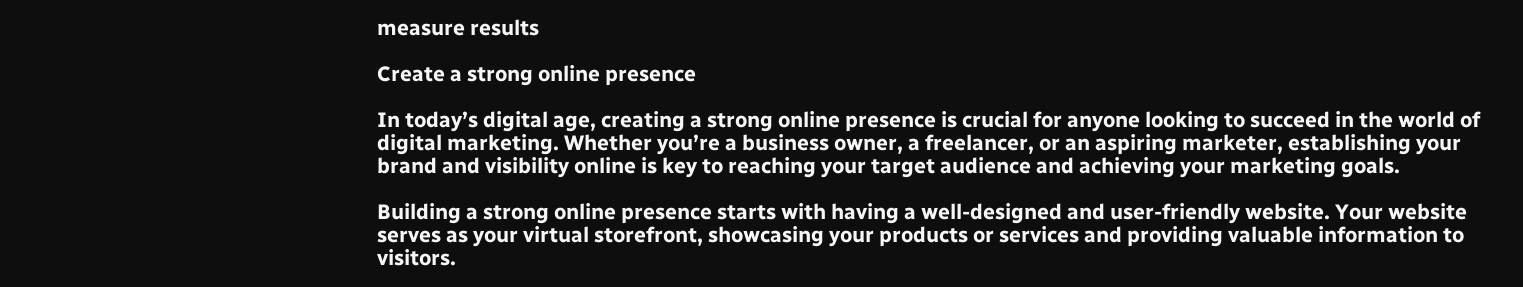measure results

Create a strong online presence

In today’s digital age, creating a strong online presence is crucial for anyone looking to succeed in the world of digital marketing. Whether you’re a business owner, a freelancer, or an aspiring marketer, establishing your brand and visibility online is key to reaching your target audience and achieving your marketing goals.

Building a strong online presence starts with having a well-designed and user-friendly website. Your website serves as your virtual storefront, showcasing your products or services and providing valuable information to visitors.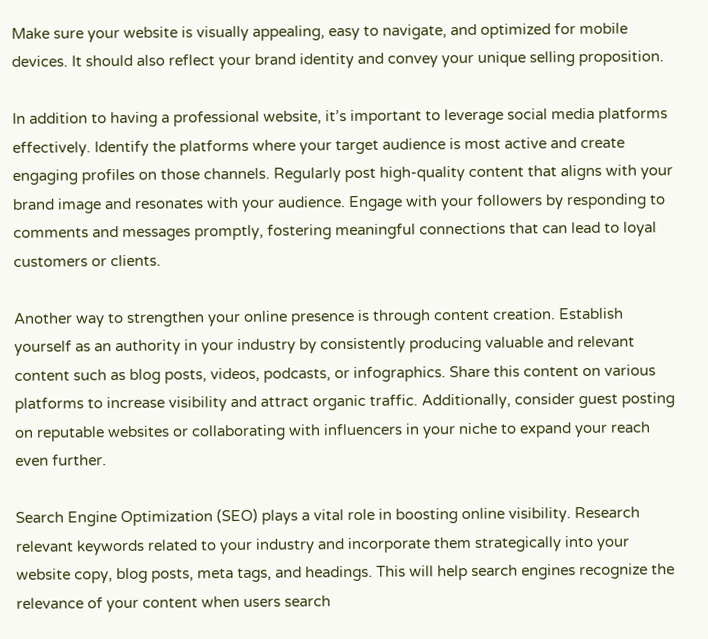Make sure your website is visually appealing, easy to navigate, and optimized for mobile devices. It should also reflect your brand identity and convey your unique selling proposition.

In addition to having a professional website, it’s important to leverage social media platforms effectively. Identify the platforms where your target audience is most active and create engaging profiles on those channels. Regularly post high-quality content that aligns with your brand image and resonates with your audience. Engage with your followers by responding to comments and messages promptly, fostering meaningful connections that can lead to loyal customers or clients.

Another way to strengthen your online presence is through content creation. Establish yourself as an authority in your industry by consistently producing valuable and relevant content such as blog posts, videos, podcasts, or infographics. Share this content on various platforms to increase visibility and attract organic traffic. Additionally, consider guest posting on reputable websites or collaborating with influencers in your niche to expand your reach even further.

Search Engine Optimization (SEO) plays a vital role in boosting online visibility. Research relevant keywords related to your industry and incorporate them strategically into your website copy, blog posts, meta tags, and headings. This will help search engines recognize the relevance of your content when users search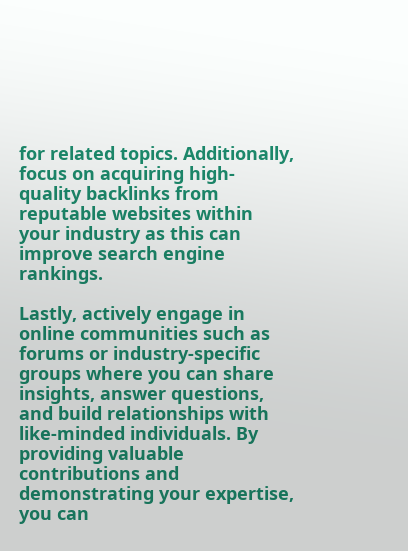for related topics. Additionally, focus on acquiring high-quality backlinks from reputable websites within your industry as this can improve search engine rankings.

Lastly, actively engage in online communities such as forums or industry-specific groups where you can share insights, answer questions, and build relationships with like-minded individuals. By providing valuable contributions and demonstrating your expertise, you can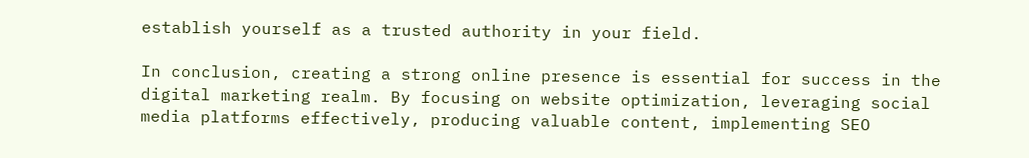establish yourself as a trusted authority in your field.

In conclusion, creating a strong online presence is essential for success in the digital marketing realm. By focusing on website optimization, leveraging social media platforms effectively, producing valuable content, implementing SEO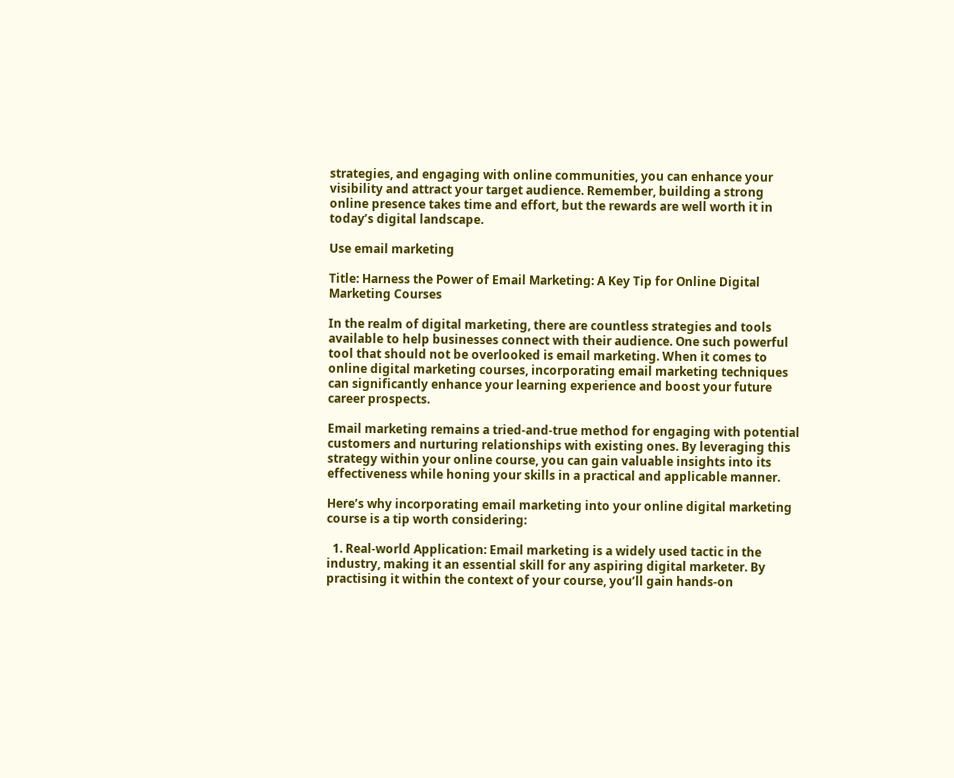strategies, and engaging with online communities, you can enhance your visibility and attract your target audience. Remember, building a strong online presence takes time and effort, but the rewards are well worth it in today’s digital landscape.

Use email marketing

Title: Harness the Power of Email Marketing: A Key Tip for Online Digital Marketing Courses

In the realm of digital marketing, there are countless strategies and tools available to help businesses connect with their audience. One such powerful tool that should not be overlooked is email marketing. When it comes to online digital marketing courses, incorporating email marketing techniques can significantly enhance your learning experience and boost your future career prospects.

Email marketing remains a tried-and-true method for engaging with potential customers and nurturing relationships with existing ones. By leveraging this strategy within your online course, you can gain valuable insights into its effectiveness while honing your skills in a practical and applicable manner.

Here’s why incorporating email marketing into your online digital marketing course is a tip worth considering:

  1. Real-world Application: Email marketing is a widely used tactic in the industry, making it an essential skill for any aspiring digital marketer. By practising it within the context of your course, you’ll gain hands-on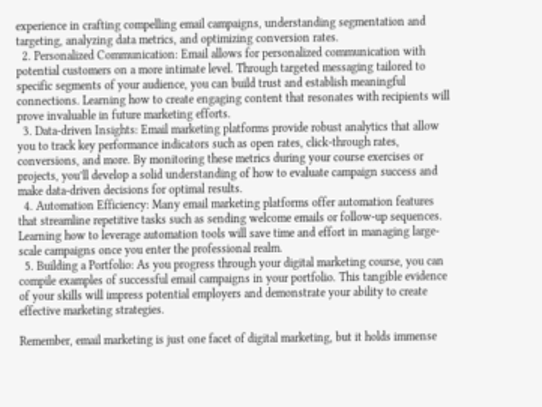experience in crafting compelling email campaigns, understanding segmentation and targeting, analyzing data metrics, and optimizing conversion rates.
  2. Personalized Communication: Email allows for personalized communication with potential customers on a more intimate level. Through targeted messaging tailored to specific segments of your audience, you can build trust and establish meaningful connections. Learning how to create engaging content that resonates with recipients will prove invaluable in future marketing efforts.
  3. Data-driven Insights: Email marketing platforms provide robust analytics that allow you to track key performance indicators such as open rates, click-through rates, conversions, and more. By monitoring these metrics during your course exercises or projects, you’ll develop a solid understanding of how to evaluate campaign success and make data-driven decisions for optimal results.
  4. Automation Efficiency: Many email marketing platforms offer automation features that streamline repetitive tasks such as sending welcome emails or follow-up sequences. Learning how to leverage automation tools will save time and effort in managing large-scale campaigns once you enter the professional realm.
  5. Building a Portfolio: As you progress through your digital marketing course, you can compile examples of successful email campaigns in your portfolio. This tangible evidence of your skills will impress potential employers and demonstrate your ability to create effective marketing strategies.

Remember, email marketing is just one facet of digital marketing, but it holds immense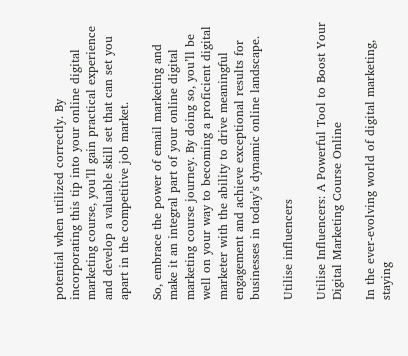potential when utilized correctly. By incorporating this tip into your online digital marketing course, you’ll gain practical experience and develop a valuable skill set that can set you apart in the competitive job market.

So, embrace the power of email marketing and make it an integral part of your online digital marketing course journey. By doing so, you’ll be well on your way to becoming a proficient digital marketer with the ability to drive meaningful engagement and achieve exceptional results for businesses in today’s dynamic online landscape.

Utilise influencers

Utilise Influencers: A Powerful Tool to Boost Your Digital Marketing Course Online

In the ever-evolving world of digital marketing, staying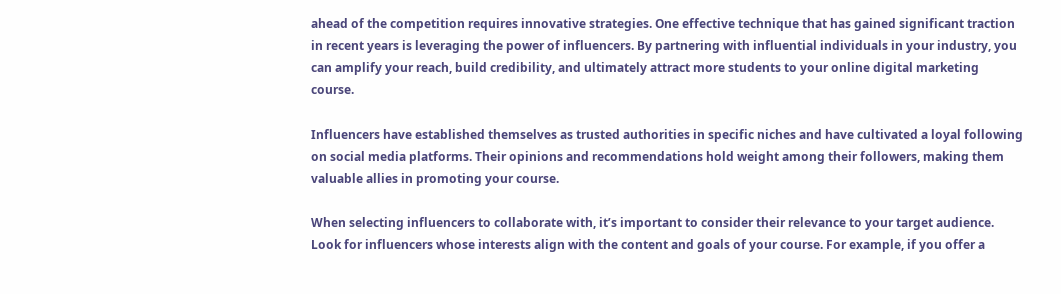ahead of the competition requires innovative strategies. One effective technique that has gained significant traction in recent years is leveraging the power of influencers. By partnering with influential individuals in your industry, you can amplify your reach, build credibility, and ultimately attract more students to your online digital marketing course.

Influencers have established themselves as trusted authorities in specific niches and have cultivated a loyal following on social media platforms. Their opinions and recommendations hold weight among their followers, making them valuable allies in promoting your course.

When selecting influencers to collaborate with, it’s important to consider their relevance to your target audience. Look for influencers whose interests align with the content and goals of your course. For example, if you offer a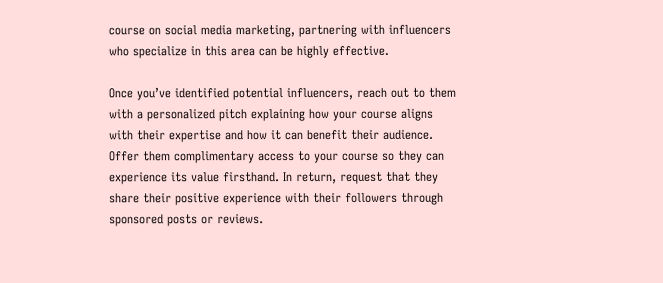course on social media marketing, partnering with influencers who specialize in this area can be highly effective.

Once you’ve identified potential influencers, reach out to them with a personalized pitch explaining how your course aligns with their expertise and how it can benefit their audience. Offer them complimentary access to your course so they can experience its value firsthand. In return, request that they share their positive experience with their followers through sponsored posts or reviews.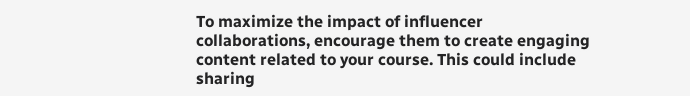To maximize the impact of influencer collaborations, encourage them to create engaging content related to your course. This could include sharing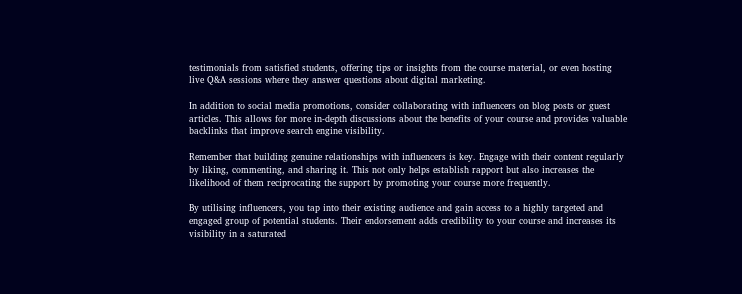testimonials from satisfied students, offering tips or insights from the course material, or even hosting live Q&A sessions where they answer questions about digital marketing.

In addition to social media promotions, consider collaborating with influencers on blog posts or guest articles. This allows for more in-depth discussions about the benefits of your course and provides valuable backlinks that improve search engine visibility.

Remember that building genuine relationships with influencers is key. Engage with their content regularly by liking, commenting, and sharing it. This not only helps establish rapport but also increases the likelihood of them reciprocating the support by promoting your course more frequently.

By utilising influencers, you tap into their existing audience and gain access to a highly targeted and engaged group of potential students. Their endorsement adds credibility to your course and increases its visibility in a saturated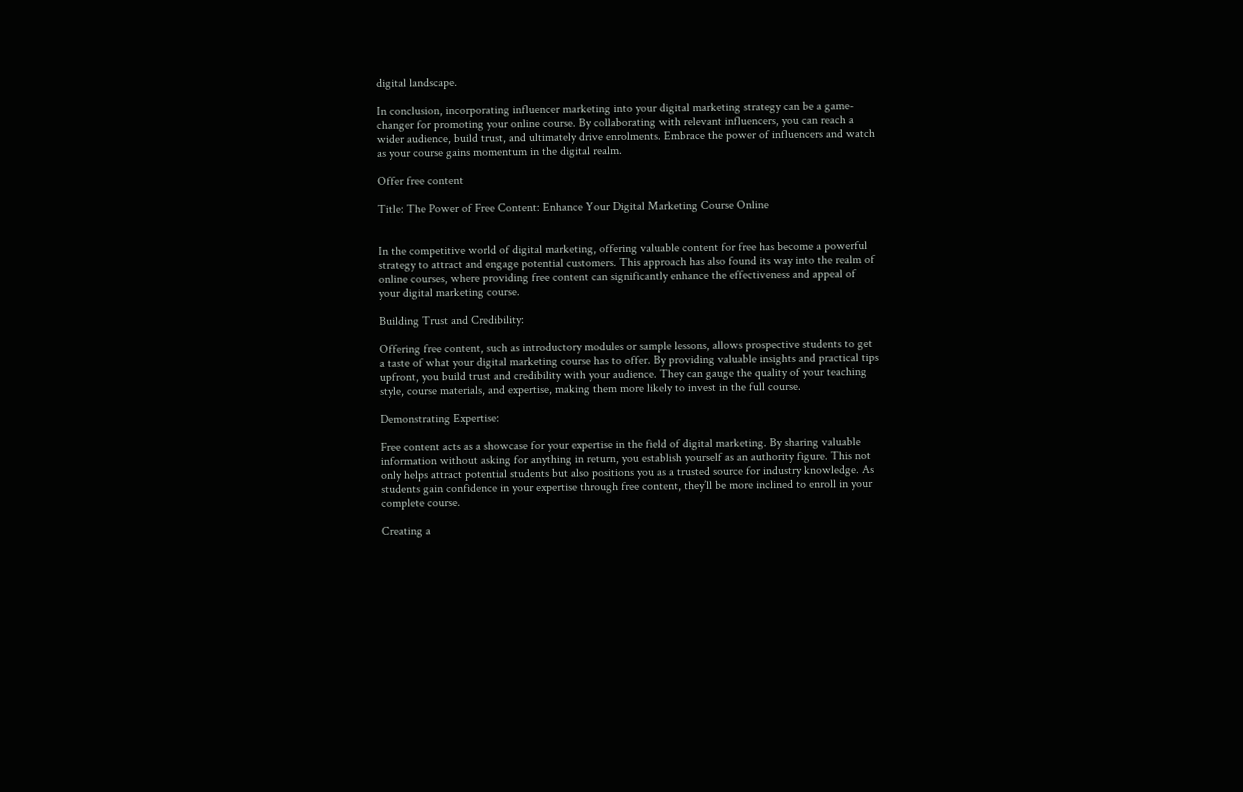digital landscape.

In conclusion, incorporating influencer marketing into your digital marketing strategy can be a game-changer for promoting your online course. By collaborating with relevant influencers, you can reach a wider audience, build trust, and ultimately drive enrolments. Embrace the power of influencers and watch as your course gains momentum in the digital realm.

Offer free content

Title: The Power of Free Content: Enhance Your Digital Marketing Course Online


In the competitive world of digital marketing, offering valuable content for free has become a powerful strategy to attract and engage potential customers. This approach has also found its way into the realm of online courses, where providing free content can significantly enhance the effectiveness and appeal of your digital marketing course.

Building Trust and Credibility:

Offering free content, such as introductory modules or sample lessons, allows prospective students to get a taste of what your digital marketing course has to offer. By providing valuable insights and practical tips upfront, you build trust and credibility with your audience. They can gauge the quality of your teaching style, course materials, and expertise, making them more likely to invest in the full course.

Demonstrating Expertise:

Free content acts as a showcase for your expertise in the field of digital marketing. By sharing valuable information without asking for anything in return, you establish yourself as an authority figure. This not only helps attract potential students but also positions you as a trusted source for industry knowledge. As students gain confidence in your expertise through free content, they’ll be more inclined to enroll in your complete course.

Creating a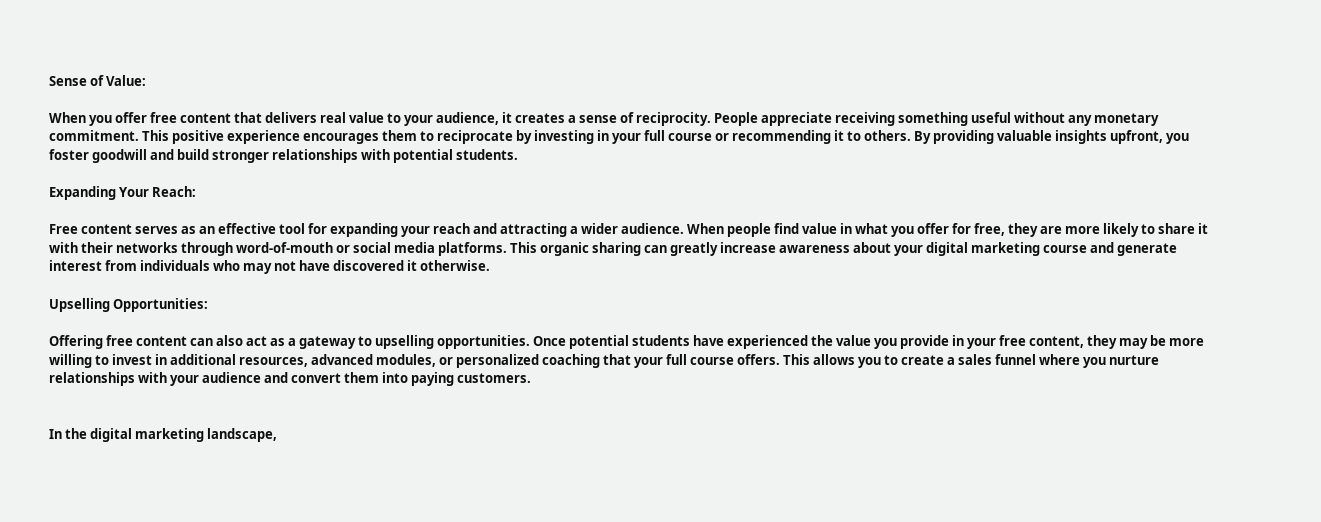Sense of Value:

When you offer free content that delivers real value to your audience, it creates a sense of reciprocity. People appreciate receiving something useful without any monetary commitment. This positive experience encourages them to reciprocate by investing in your full course or recommending it to others. By providing valuable insights upfront, you foster goodwill and build stronger relationships with potential students.

Expanding Your Reach:

Free content serves as an effective tool for expanding your reach and attracting a wider audience. When people find value in what you offer for free, they are more likely to share it with their networks through word-of-mouth or social media platforms. This organic sharing can greatly increase awareness about your digital marketing course and generate interest from individuals who may not have discovered it otherwise.

Upselling Opportunities:

Offering free content can also act as a gateway to upselling opportunities. Once potential students have experienced the value you provide in your free content, they may be more willing to invest in additional resources, advanced modules, or personalized coaching that your full course offers. This allows you to create a sales funnel where you nurture relationships with your audience and convert them into paying customers.


In the digital marketing landscape,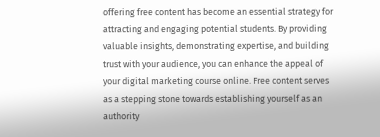offering free content has become an essential strategy for attracting and engaging potential students. By providing valuable insights, demonstrating expertise, and building trust with your audience, you can enhance the appeal of your digital marketing course online. Free content serves as a stepping stone towards establishing yourself as an authority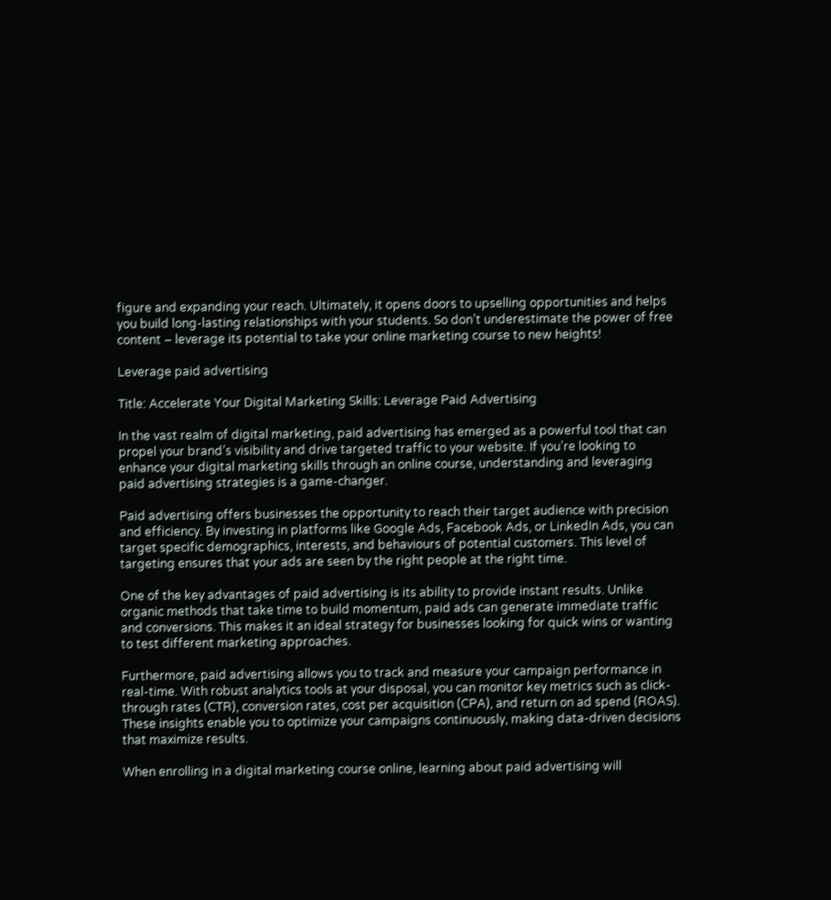figure and expanding your reach. Ultimately, it opens doors to upselling opportunities and helps you build long-lasting relationships with your students. So don’t underestimate the power of free content – leverage its potential to take your online marketing course to new heights!

Leverage paid advertising

Title: Accelerate Your Digital Marketing Skills: Leverage Paid Advertising

In the vast realm of digital marketing, paid advertising has emerged as a powerful tool that can propel your brand’s visibility and drive targeted traffic to your website. If you’re looking to enhance your digital marketing skills through an online course, understanding and leveraging paid advertising strategies is a game-changer.

Paid advertising offers businesses the opportunity to reach their target audience with precision and efficiency. By investing in platforms like Google Ads, Facebook Ads, or LinkedIn Ads, you can target specific demographics, interests, and behaviours of potential customers. This level of targeting ensures that your ads are seen by the right people at the right time.

One of the key advantages of paid advertising is its ability to provide instant results. Unlike organic methods that take time to build momentum, paid ads can generate immediate traffic and conversions. This makes it an ideal strategy for businesses looking for quick wins or wanting to test different marketing approaches.

Furthermore, paid advertising allows you to track and measure your campaign performance in real-time. With robust analytics tools at your disposal, you can monitor key metrics such as click-through rates (CTR), conversion rates, cost per acquisition (CPA), and return on ad spend (ROAS). These insights enable you to optimize your campaigns continuously, making data-driven decisions that maximize results.

When enrolling in a digital marketing course online, learning about paid advertising will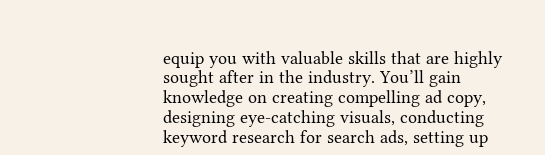equip you with valuable skills that are highly sought after in the industry. You’ll gain knowledge on creating compelling ad copy, designing eye-catching visuals, conducting keyword research for search ads, setting up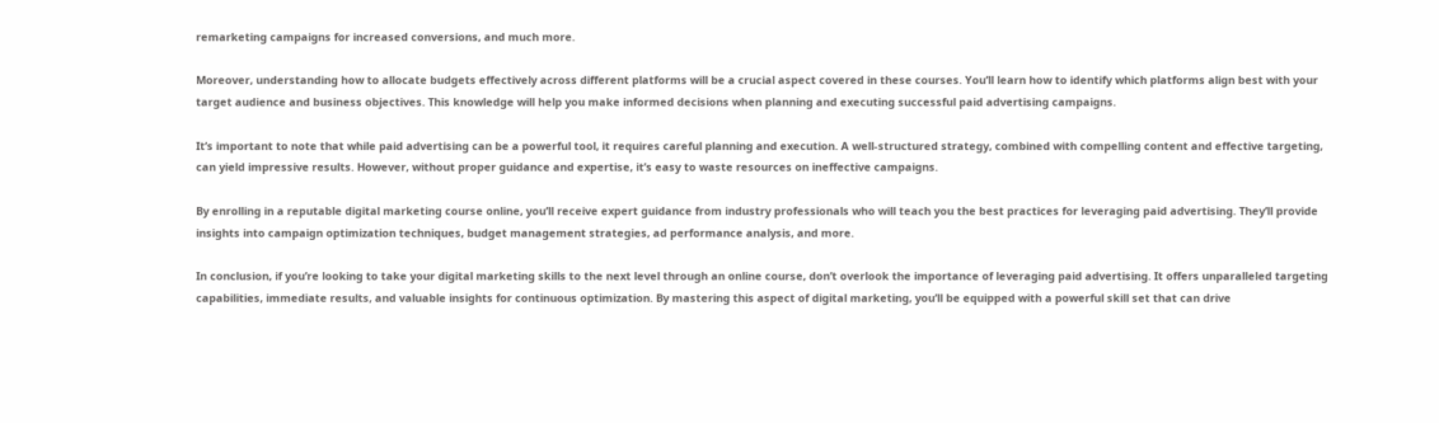remarketing campaigns for increased conversions, and much more.

Moreover, understanding how to allocate budgets effectively across different platforms will be a crucial aspect covered in these courses. You’ll learn how to identify which platforms align best with your target audience and business objectives. This knowledge will help you make informed decisions when planning and executing successful paid advertising campaigns.

It’s important to note that while paid advertising can be a powerful tool, it requires careful planning and execution. A well-structured strategy, combined with compelling content and effective targeting, can yield impressive results. However, without proper guidance and expertise, it’s easy to waste resources on ineffective campaigns.

By enrolling in a reputable digital marketing course online, you’ll receive expert guidance from industry professionals who will teach you the best practices for leveraging paid advertising. They’ll provide insights into campaign optimization techniques, budget management strategies, ad performance analysis, and more.

In conclusion, if you’re looking to take your digital marketing skills to the next level through an online course, don’t overlook the importance of leveraging paid advertising. It offers unparalleled targeting capabilities, immediate results, and valuable insights for continuous optimization. By mastering this aspect of digital marketing, you’ll be equipped with a powerful skill set that can drive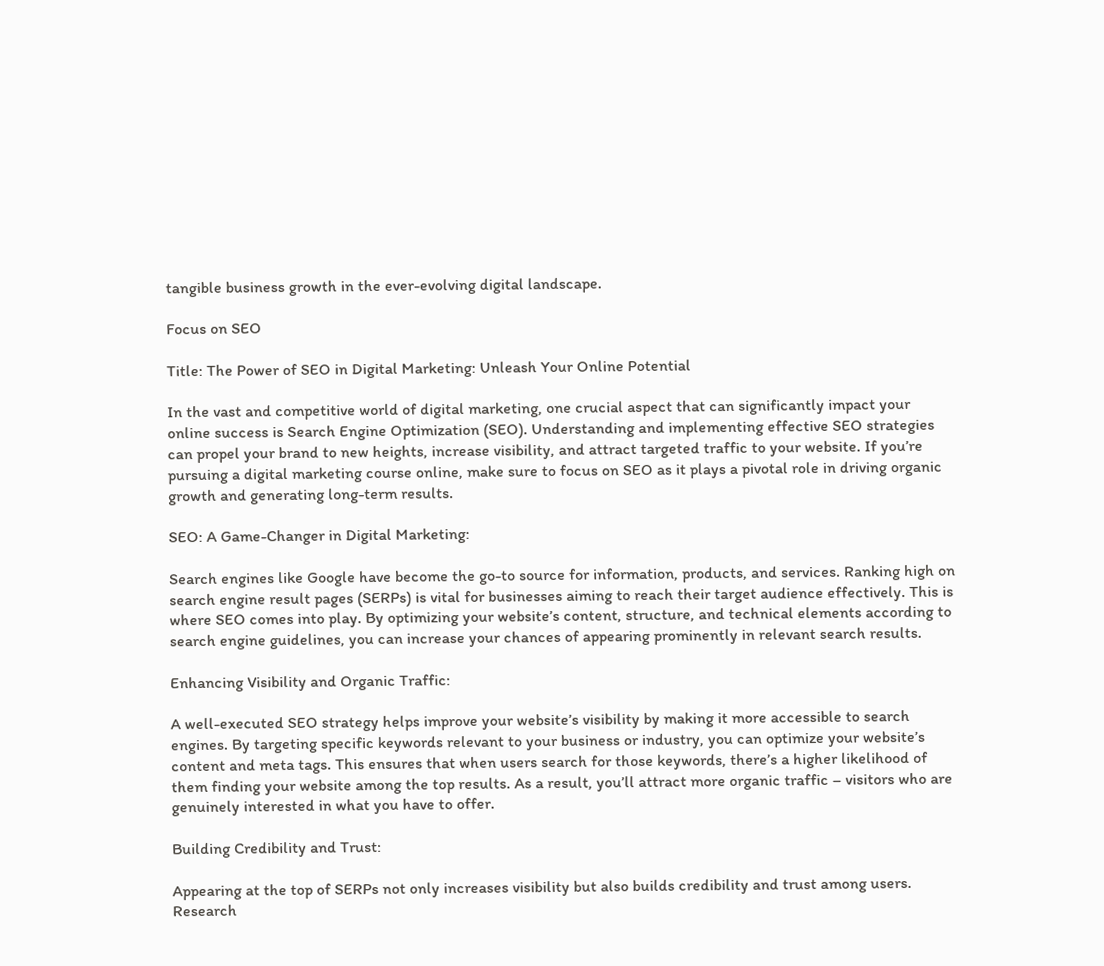tangible business growth in the ever-evolving digital landscape.

Focus on SEO

Title: The Power of SEO in Digital Marketing: Unleash Your Online Potential

In the vast and competitive world of digital marketing, one crucial aspect that can significantly impact your online success is Search Engine Optimization (SEO). Understanding and implementing effective SEO strategies can propel your brand to new heights, increase visibility, and attract targeted traffic to your website. If you’re pursuing a digital marketing course online, make sure to focus on SEO as it plays a pivotal role in driving organic growth and generating long-term results.

SEO: A Game-Changer in Digital Marketing:

Search engines like Google have become the go-to source for information, products, and services. Ranking high on search engine result pages (SERPs) is vital for businesses aiming to reach their target audience effectively. This is where SEO comes into play. By optimizing your website’s content, structure, and technical elements according to search engine guidelines, you can increase your chances of appearing prominently in relevant search results.

Enhancing Visibility and Organic Traffic:

A well-executed SEO strategy helps improve your website’s visibility by making it more accessible to search engines. By targeting specific keywords relevant to your business or industry, you can optimize your website’s content and meta tags. This ensures that when users search for those keywords, there’s a higher likelihood of them finding your website among the top results. As a result, you’ll attract more organic traffic – visitors who are genuinely interested in what you have to offer.

Building Credibility and Trust:

Appearing at the top of SERPs not only increases visibility but also builds credibility and trust among users. Research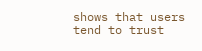shows that users tend to trust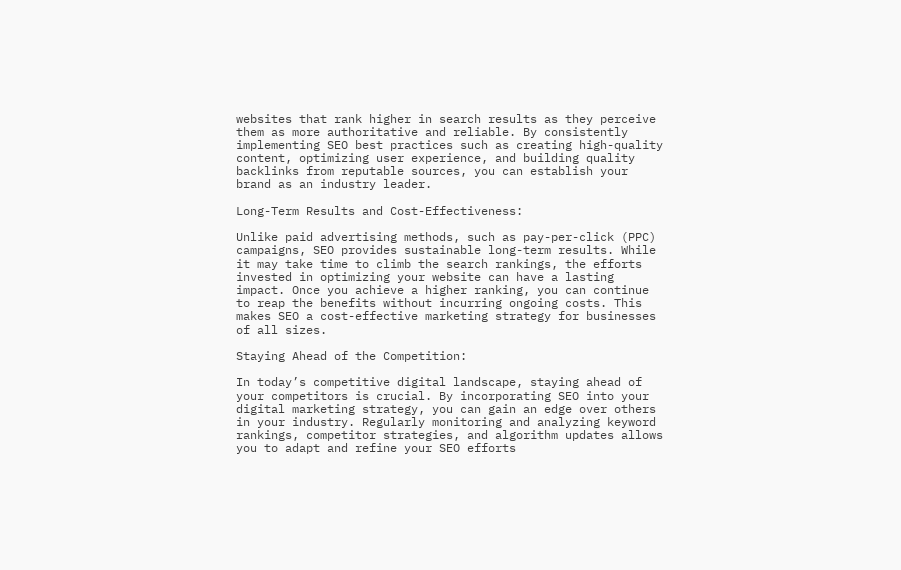websites that rank higher in search results as they perceive them as more authoritative and reliable. By consistently implementing SEO best practices such as creating high-quality content, optimizing user experience, and building quality backlinks from reputable sources, you can establish your brand as an industry leader.

Long-Term Results and Cost-Effectiveness:

Unlike paid advertising methods, such as pay-per-click (PPC) campaigns, SEO provides sustainable long-term results. While it may take time to climb the search rankings, the efforts invested in optimizing your website can have a lasting impact. Once you achieve a higher ranking, you can continue to reap the benefits without incurring ongoing costs. This makes SEO a cost-effective marketing strategy for businesses of all sizes.

Staying Ahead of the Competition:

In today’s competitive digital landscape, staying ahead of your competitors is crucial. By incorporating SEO into your digital marketing strategy, you can gain an edge over others in your industry. Regularly monitoring and analyzing keyword rankings, competitor strategies, and algorithm updates allows you to adapt and refine your SEO efforts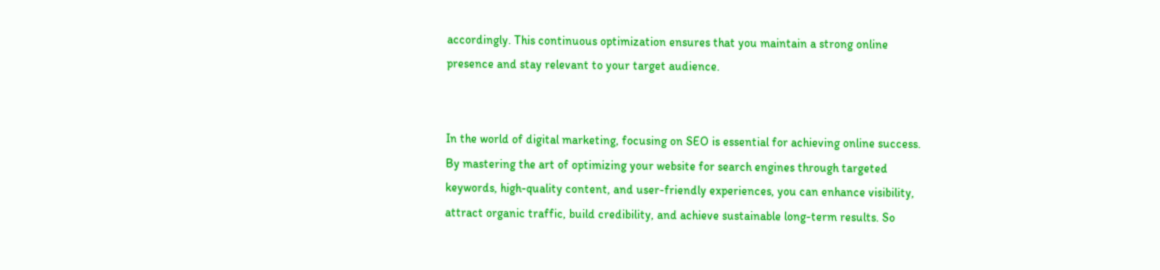accordingly. This continuous optimization ensures that you maintain a strong online presence and stay relevant to your target audience.


In the world of digital marketing, focusing on SEO is essential for achieving online success. By mastering the art of optimizing your website for search engines through targeted keywords, high-quality content, and user-friendly experiences, you can enhance visibility, attract organic traffic, build credibility, and achieve sustainable long-term results. So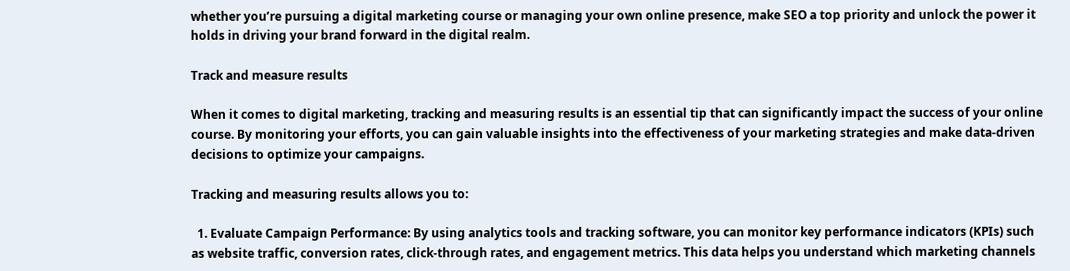whether you’re pursuing a digital marketing course or managing your own online presence, make SEO a top priority and unlock the power it holds in driving your brand forward in the digital realm.

Track and measure results

When it comes to digital marketing, tracking and measuring results is an essential tip that can significantly impact the success of your online course. By monitoring your efforts, you can gain valuable insights into the effectiveness of your marketing strategies and make data-driven decisions to optimize your campaigns.

Tracking and measuring results allows you to:

  1. Evaluate Campaign Performance: By using analytics tools and tracking software, you can monitor key performance indicators (KPIs) such as website traffic, conversion rates, click-through rates, and engagement metrics. This data helps you understand which marketing channels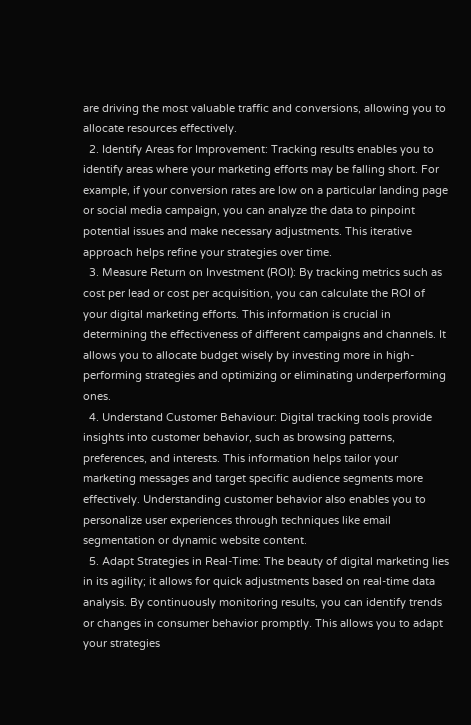are driving the most valuable traffic and conversions, allowing you to allocate resources effectively.
  2. Identify Areas for Improvement: Tracking results enables you to identify areas where your marketing efforts may be falling short. For example, if your conversion rates are low on a particular landing page or social media campaign, you can analyze the data to pinpoint potential issues and make necessary adjustments. This iterative approach helps refine your strategies over time.
  3. Measure Return on Investment (ROI): By tracking metrics such as cost per lead or cost per acquisition, you can calculate the ROI of your digital marketing efforts. This information is crucial in determining the effectiveness of different campaigns and channels. It allows you to allocate budget wisely by investing more in high-performing strategies and optimizing or eliminating underperforming ones.
  4. Understand Customer Behaviour: Digital tracking tools provide insights into customer behavior, such as browsing patterns, preferences, and interests. This information helps tailor your marketing messages and target specific audience segments more effectively. Understanding customer behavior also enables you to personalize user experiences through techniques like email segmentation or dynamic website content.
  5. Adapt Strategies in Real-Time: The beauty of digital marketing lies in its agility; it allows for quick adjustments based on real-time data analysis. By continuously monitoring results, you can identify trends or changes in consumer behavior promptly. This allows you to adapt your strategies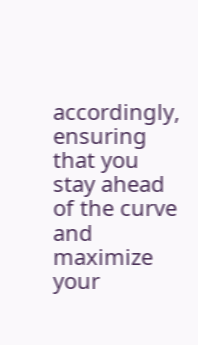accordingly, ensuring that you stay ahead of the curve and maximize your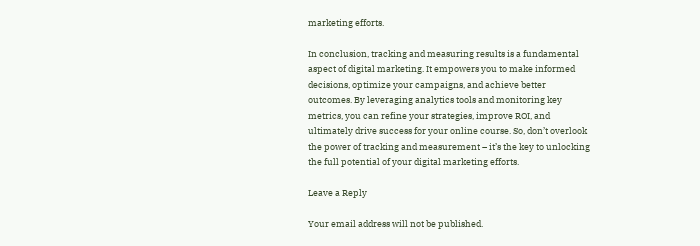marketing efforts.

In conclusion, tracking and measuring results is a fundamental aspect of digital marketing. It empowers you to make informed decisions, optimize your campaigns, and achieve better outcomes. By leveraging analytics tools and monitoring key metrics, you can refine your strategies, improve ROI, and ultimately drive success for your online course. So, don’t overlook the power of tracking and measurement – it’s the key to unlocking the full potential of your digital marketing efforts.

Leave a Reply

Your email address will not be published.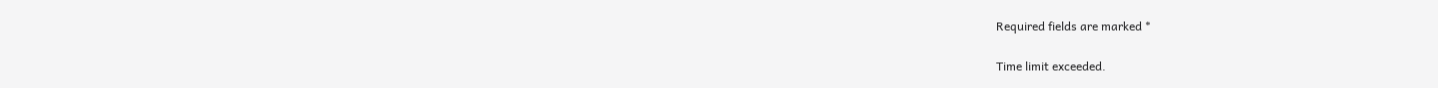Required fields are marked *

Time limit exceeded.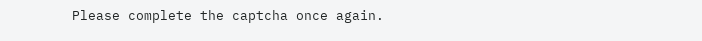Please complete the captcha once again.